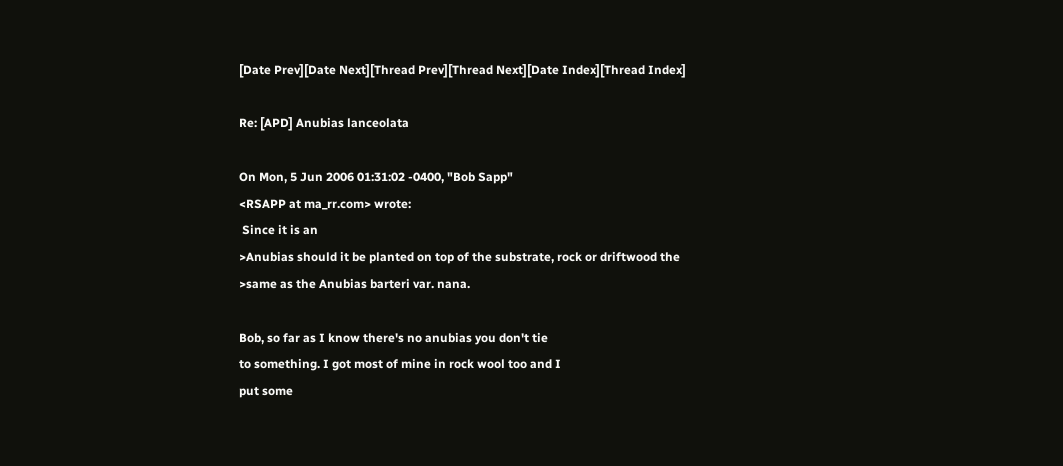[Date Prev][Date Next][Thread Prev][Thread Next][Date Index][Thread Index]

Re: [APD] Anubias lanceolata

On Mon, 5 Jun 2006 01:31:02 -0400, "Bob Sapp"
<RSAPP at ma_rr.com> wrote:
 Since it is an
>Anubias should it be planted on top of the substrate, rock or driftwood the
>same as the Anubias barteri var. nana.

Bob, so far as I know there's no anubias you don't tie
to something. I got most of mine in rock wool too and I
put some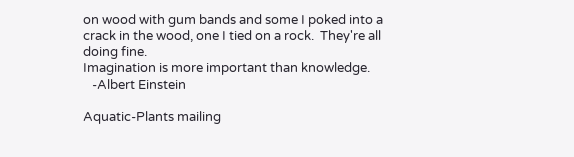on wood with gum bands and some I poked into a
crack in the wood, one I tied on a rock.  They're all
doing fine.
Imagination is more important than knowledge.
   -Albert Einstein

Aquatic-Plants mailing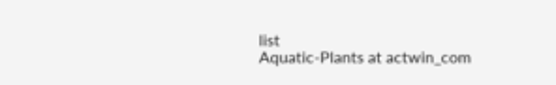list
Aquatic-Plants at actwin_com